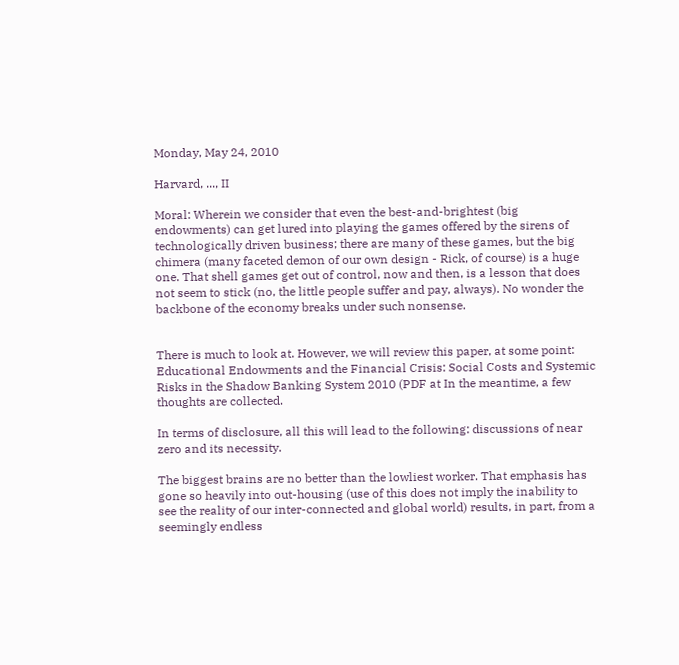Monday, May 24, 2010

Harvard, ..., II

Moral: Wherein we consider that even the best-and-brightest (big endowments) can get lured into playing the games offered by the sirens of technologically driven business; there are many of these games, but the big chimera (many faceted demon of our own design - Rick, of course) is a huge one. That shell games get out of control, now and then, is a lesson that does not seem to stick (no, the little people suffer and pay, always). No wonder the backbone of the economy breaks under such nonsense.


There is much to look at. However, we will review this paper, at some point: Educational Endowments and the Financial Crisis: Social Costs and Systemic Risks in the Shadow Banking System 2010 (PDF at In the meantime, a few thoughts are collected.

In terms of disclosure, all this will lead to the following: discussions of near zero and its necessity.

The biggest brains are no better than the lowliest worker. That emphasis has gone so heavily into out-housing (use of this does not imply the inability to see the reality of our inter-connected and global world) results, in part, from a seemingly endless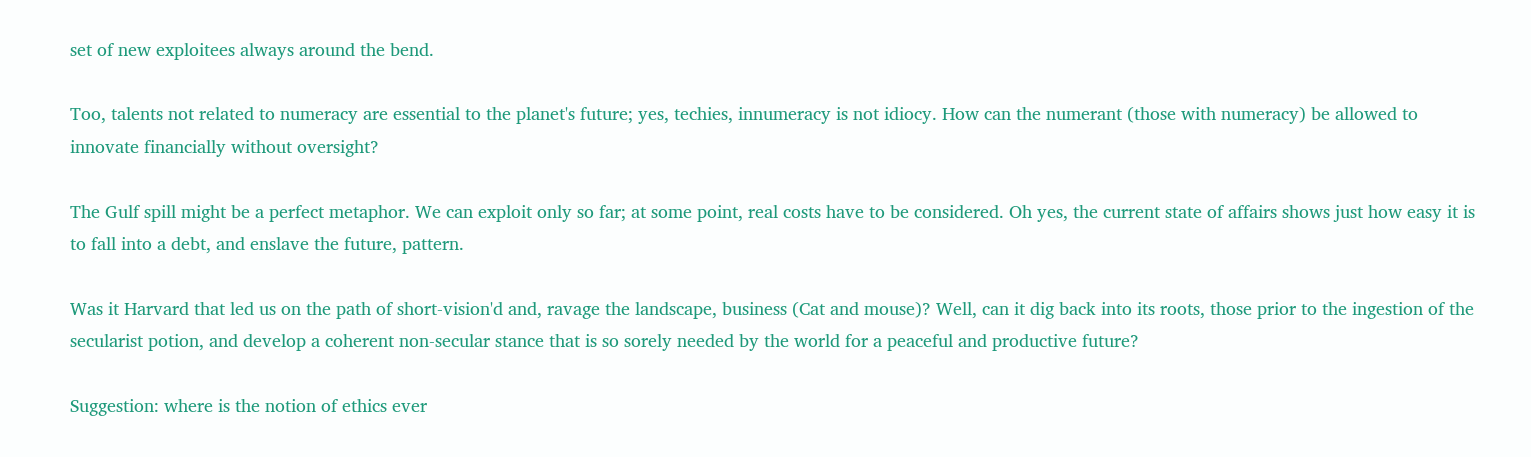set of new exploitees always around the bend.

Too, talents not related to numeracy are essential to the planet's future; yes, techies, innumeracy is not idiocy. How can the numerant (those with numeracy) be allowed to innovate financially without oversight?

The Gulf spill might be a perfect metaphor. We can exploit only so far; at some point, real costs have to be considered. Oh yes, the current state of affairs shows just how easy it is to fall into a debt, and enslave the future, pattern.

Was it Harvard that led us on the path of short-vision'd and, ravage the landscape, business (Cat and mouse)? Well, can it dig back into its roots, those prior to the ingestion of the secularist potion, and develop a coherent non-secular stance that is so sorely needed by the world for a peaceful and productive future?

Suggestion: where is the notion of ethics ever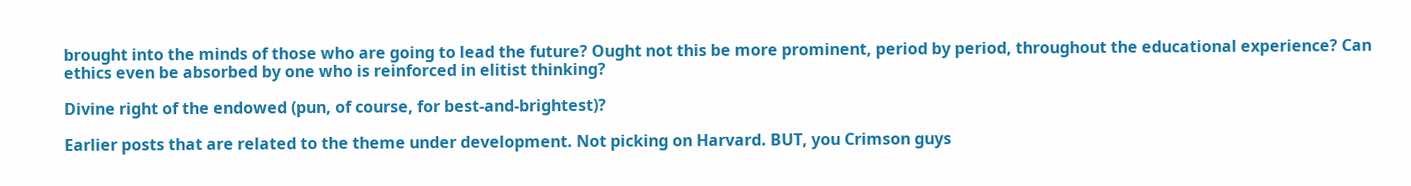brought into the minds of those who are going to lead the future? Ought not this be more prominent, period by period, throughout the educational experience? Can ethics even be absorbed by one who is reinforced in elitist thinking?

Divine right of the endowed (pun, of course, for best-and-brightest)?

Earlier posts that are related to the theme under development. Not picking on Harvard. BUT, you Crimson guys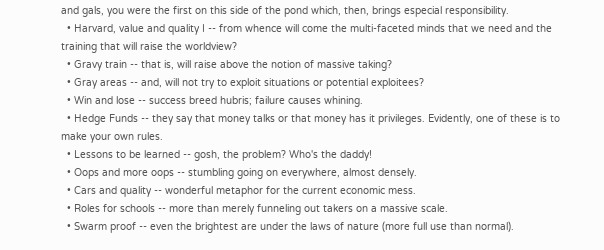and gals, you were the first on this side of the pond which, then, brings especial responsibility.
  • Harvard, value and quality I -- from whence will come the multi-faceted minds that we need and the training that will raise the worldview?
  • Gravy train -- that is, will raise above the notion of massive taking?
  • Gray areas -- and, will not try to exploit situations or potential exploitees?
  • Win and lose -- success breed hubris; failure causes whining.
  • Hedge Funds -- they say that money talks or that money has it privileges. Evidently, one of these is to make your own rules.
  • Lessons to be learned -- gosh, the problem? Who's the daddy!
  • Oops and more oops -- stumbling going on everywhere, almost densely.
  • Cars and quality -- wonderful metaphor for the current economic mess.
  • Roles for schools -- more than merely funneling out takers on a massive scale.
  • Swarm proof -- even the brightest are under the laws of nature (more full use than normal).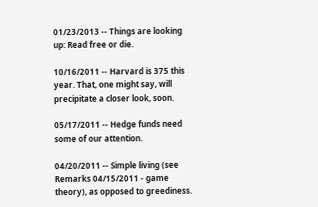01/23/2013 -- Things are looking up: Read free or die.

10/16/2011 -- Harvard is 375 this year. That, one might say, will precipitate a closer look, soon.

05/17/2011 -- Hedge funds need some of our attention.

04/20/2011 -- Simple living (see Remarks 04/15/2011 - game theory), as opposed to greediness.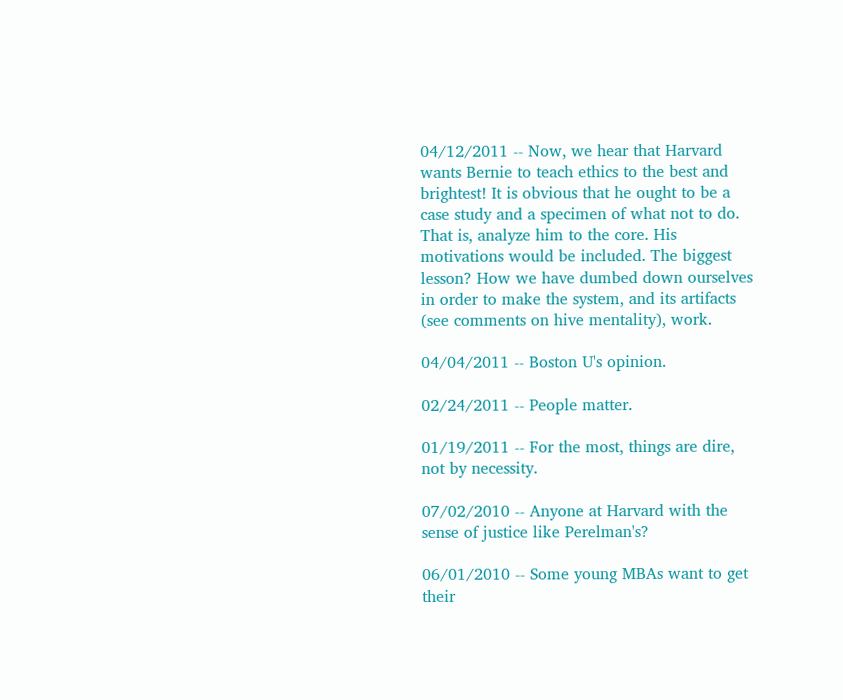04/12/2011 -- Now, we hear that Harvard wants Bernie to teach ethics to the best and brightest! It is obvious that he ought to be a case study and a specimen of what not to do. That is, analyze him to the core. His motivations would be included. The biggest lesson? How we have dumbed down ourselves in order to make the system, and its artifacts (see comments on hive mentality), work.

04/04/2011 -- Boston U's opinion.

02/24/2011 -- People matter.

01/19/2011 -- For the most, things are dire, not by necessity.

07/02/2010 -- Anyone at Harvard with the sense of justice like Perelman's?

06/01/2010 -- Some young MBAs want to get their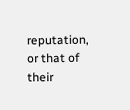reputation, or that of their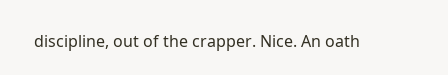discipline, out of the crapper. Nice. An oath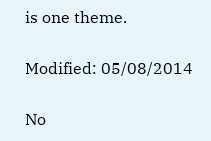is one theme.

Modified: 05/08/2014

No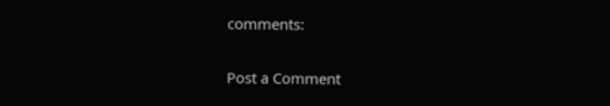comments:

Post a Comment